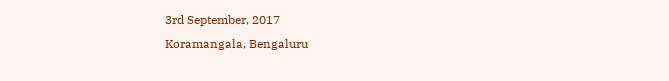3rd September, 2017
Koramangala, Bengaluru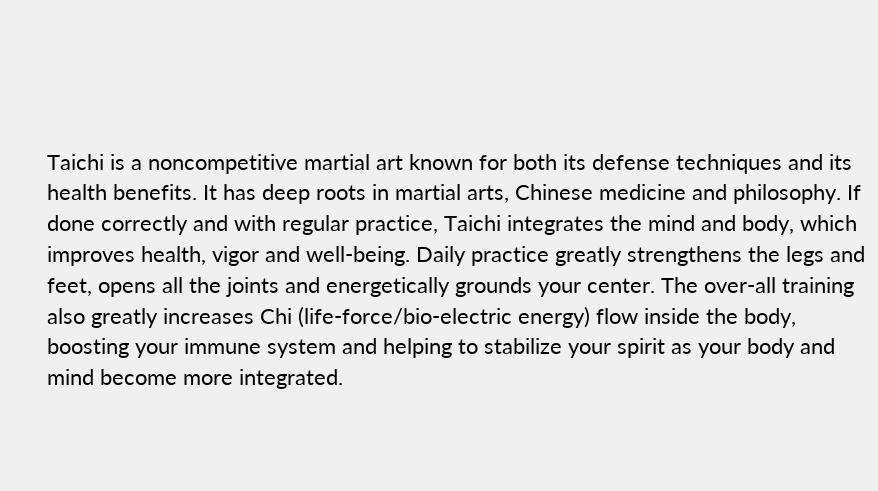Taichi is a noncompetitive martial art known for both its defense techniques and its health benefits. It has deep roots in martial arts, Chinese medicine and philosophy. If done correctly and with regular practice, Taichi integrates the mind and body, which improves health, vigor and well-being. Daily practice greatly strengthens the legs and feet, opens all the joints and energetically grounds your center. The over-all training also greatly increases Chi (life-force/bio-electric energy) flow inside the body, boosting your immune system and helping to stabilize your spirit as your body and mind become more integrated.